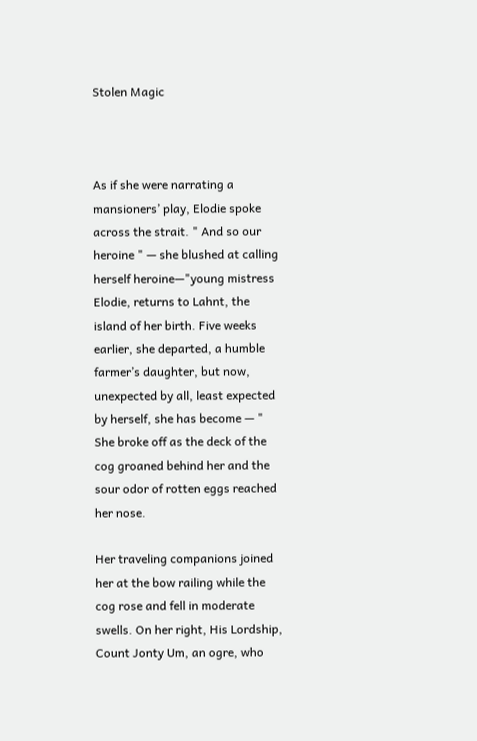Stolen Magic



As if she were narrating a mansioners’ play, Elodie spoke across the strait. " And so our heroine " — she blushed at calling herself heroine—"young mistress Elodie, returns to Lahnt, the island of her birth. Five weeks earlier, she departed, a humble farmer’s daughter, but now, unexpected by all, least expected by herself, she has become — " She broke off as the deck of the cog groaned behind her and the sour odor of rotten eggs reached her nose.

Her traveling companions joined her at the bow railing while the cog rose and fell in moderate swells. On her right, His Lordship, Count Jonty Um, an ogre, who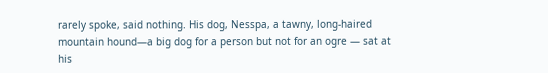rarely spoke, said nothing. His dog, Nesspa, a tawny, long-haired mountain hound—a big dog for a person but not for an ogre — sat at his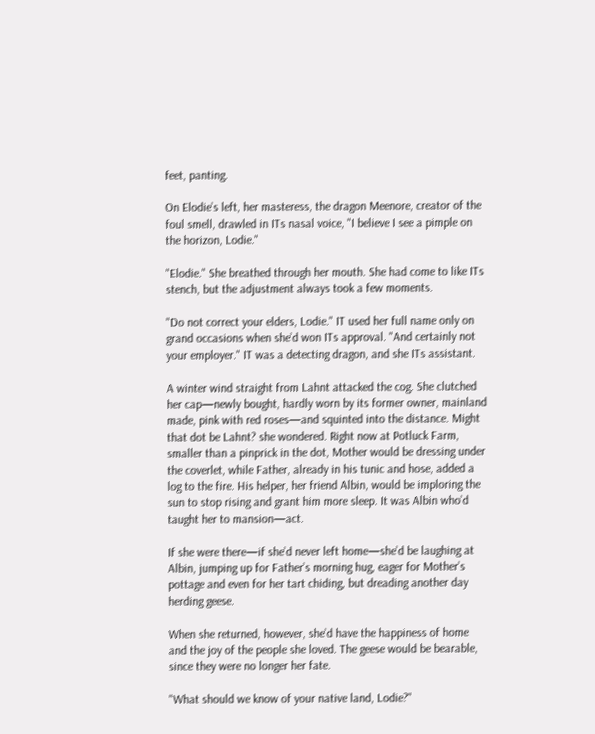feet, panting.

On Elodie’s left, her masteress, the dragon Meenore, creator of the foul smell, drawled in ITs nasal voice, "I believe I see a pimple on the horizon, Lodie."

"Elodie." She breathed through her mouth. She had come to like ITs stench, but the adjustment always took a few moments.

"Do not correct your elders, Lodie." IT used her full name only on grand occasions when she’d won ITs approval. "And certainly not your employer." IT was a detecting dragon, and she ITs assistant.

A winter wind straight from Lahnt attacked the cog. She clutched her cap—newly bought, hardly worn by its former owner, mainland made, pink with red roses—and squinted into the distance. Might that dot be Lahnt? she wondered. Right now at Potluck Farm, smaller than a pinprick in the dot, Mother would be dressing under the coverlet, while Father, already in his tunic and hose, added a log to the fire. His helper, her friend Albin, would be imploring the sun to stop rising and grant him more sleep. It was Albin who’d taught her to mansion—act.

If she were there—if she’d never left home—she’d be laughing at Albin, jumping up for Father’s morning hug, eager for Mother’s pottage and even for her tart chiding, but dreading another day herding geese.

When she returned, however, she’d have the happiness of home and the joy of the people she loved. The geese would be bearable, since they were no longer her fate.

"What should we know of your native land, Lodie?"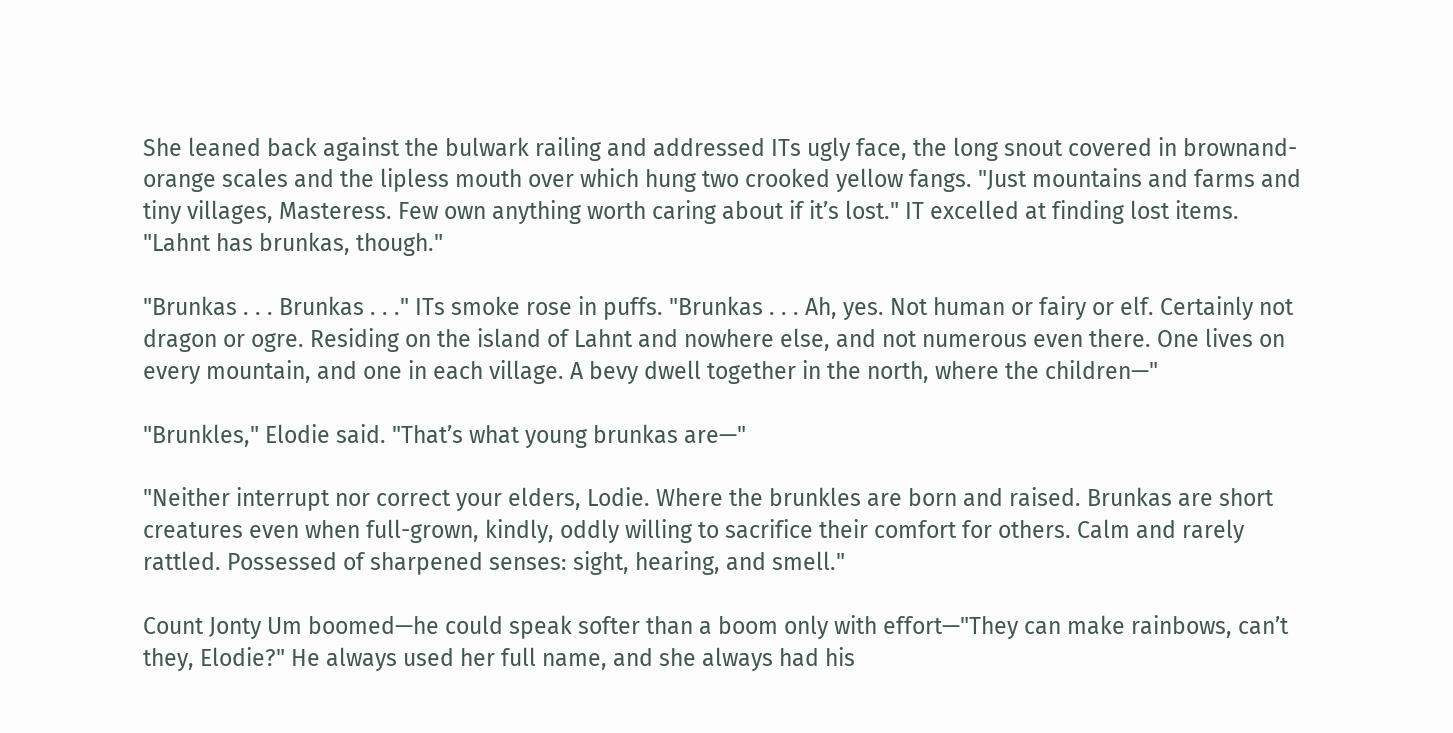She leaned back against the bulwark railing and addressed ITs ugly face, the long snout covered in brownand- orange scales and the lipless mouth over which hung two crooked yellow fangs. "Just mountains and farms and tiny villages, Masteress. Few own anything worth caring about if it’s lost." IT excelled at finding lost items. "Lahnt has brunkas, though."

"Brunkas . . . Brunkas . . ." ITs smoke rose in puffs. "Brunkas . . . Ah, yes. Not human or fairy or elf. Certainly not dragon or ogre. Residing on the island of Lahnt and nowhere else, and not numerous even there. One lives on every mountain, and one in each village. A bevy dwell together in the north, where the children—"

"Brunkles," Elodie said. "That’s what young brunkas are—"

"Neither interrupt nor correct your elders, Lodie. Where the brunkles are born and raised. Brunkas are short creatures even when full-grown, kindly, oddly willing to sacrifice their comfort for others. Calm and rarely rattled. Possessed of sharpened senses: sight, hearing, and smell."

Count Jonty Um boomed—he could speak softer than a boom only with effort—"They can make rainbows, can’t they, Elodie?" He always used her full name, and she always had his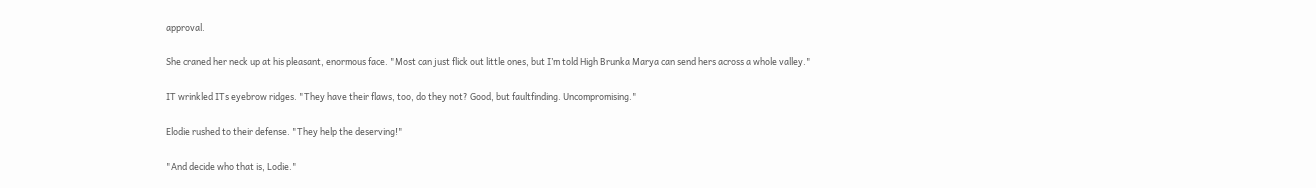approval.

She craned her neck up at his pleasant, enormous face. "Most can just flick out little ones, but I’m told High Brunka Marya can send hers across a whole valley."

IT wrinkled ITs eyebrow ridges. "They have their flaws, too, do they not? Good, but faultfinding. Uncompromising."

Elodie rushed to their defense. "They help the deserving!"

"And decide who that is, Lodie."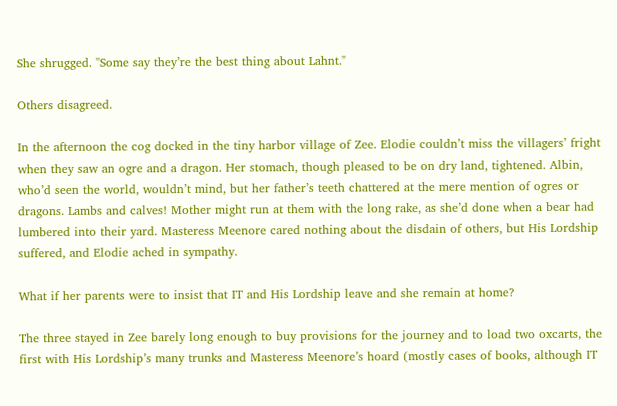She shrugged. "Some say they’re the best thing about Lahnt."

Others disagreed.

In the afternoon the cog docked in the tiny harbor village of Zee. Elodie couldn’t miss the villagers’ fright when they saw an ogre and a dragon. Her stomach, though pleased to be on dry land, tightened. Albin, who’d seen the world, wouldn’t mind, but her father’s teeth chattered at the mere mention of ogres or dragons. Lambs and calves! Mother might run at them with the long rake, as she’d done when a bear had lumbered into their yard. Masteress Meenore cared nothing about the disdain of others, but His Lordship suffered, and Elodie ached in sympathy.

What if her parents were to insist that IT and His Lordship leave and she remain at home?

The three stayed in Zee barely long enough to buy provisions for the journey and to load two oxcarts, the first with His Lordship’s many trunks and Masteress Meenore’s hoard (mostly cases of books, although IT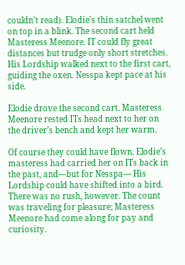couldn’t read). Elodie’s thin satchel went on top in a blink. The second cart held Masteress Meenore. IT could fly great distances but trudge only short stretches. His Lordship walked next to the first cart, guiding the oxen. Nesspa kept pace at his side.

Elodie drove the second cart. Masteress Meenore rested ITs head next to her on the driver’s bench and kept her warm.

Of course they could have flown. Elodie’s masteress had carried her on ITs back in the past, and—but for Nesspa— His Lordship could have shifted into a bird. There was no rush, however. The count was traveling for pleasure; Masteress Meenore had come along for pay and curiosity.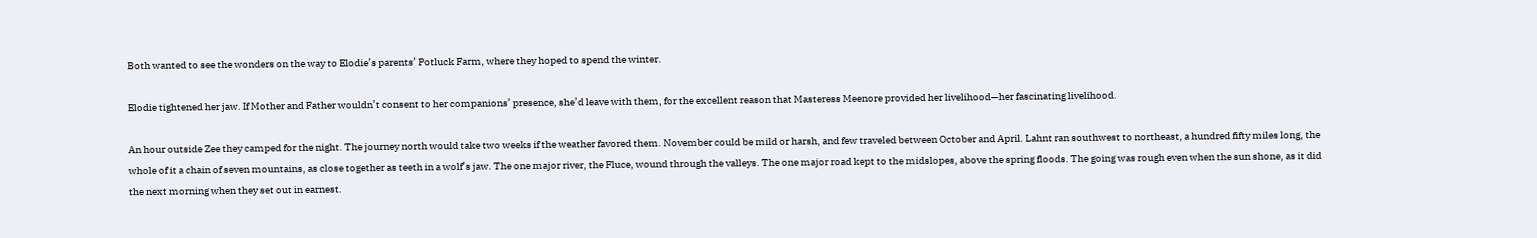Both wanted to see the wonders on the way to Elodie’s parents’ Potluck Farm, where they hoped to spend the winter.

Elodie tightened her jaw. If Mother and Father wouldn’t consent to her companions’ presence, she’d leave with them, for the excellent reason that Masteress Meenore provided her livelihood—her fascinating livelihood.

An hour outside Zee they camped for the night. The journey north would take two weeks if the weather favored them. November could be mild or harsh, and few traveled between October and April. Lahnt ran southwest to northeast, a hundred fifty miles long, the whole of it a chain of seven mountains, as close together as teeth in a wolf’s jaw. The one major river, the Fluce, wound through the valleys. The one major road kept to the midslopes, above the spring floods. The going was rough even when the sun shone, as it did the next morning when they set out in earnest.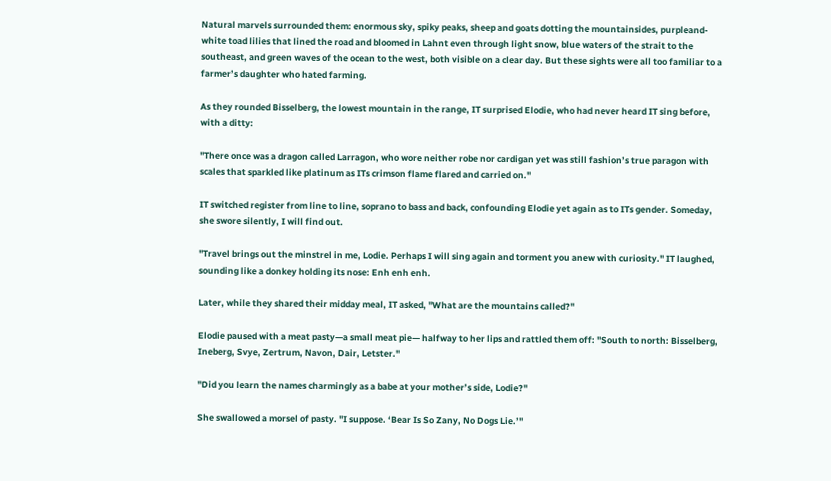Natural marvels surrounded them: enormous sky, spiky peaks, sheep and goats dotting the mountainsides, purpleand- white toad lilies that lined the road and bloomed in Lahnt even through light snow, blue waters of the strait to the southeast, and green waves of the ocean to the west, both visible on a clear day. But these sights were all too familiar to a farmer’s daughter who hated farming.

As they rounded Bisselberg, the lowest mountain in the range, IT surprised Elodie, who had never heard IT sing before, with a ditty:

"There once was a dragon called Larragon, who wore neither robe nor cardigan yet was still fashion’s true paragon with scales that sparkled like platinum as ITs crimson flame flared and carried on."

IT switched register from line to line, soprano to bass and back, confounding Elodie yet again as to ITs gender. Someday, she swore silently, I will find out.

"Travel brings out the minstrel in me, Lodie. Perhaps I will sing again and torment you anew with curiosity." IT laughed, sounding like a donkey holding its nose: Enh enh enh.

Later, while they shared their midday meal, IT asked, "What are the mountains called?"

Elodie paused with a meat pasty—a small meat pie— halfway to her lips and rattled them off: "South to north: Bisselberg, Ineberg, Svye, Zertrum, Navon, Dair, Letster."

"Did you learn the names charmingly as a babe at your mother’s side, Lodie?"

She swallowed a morsel of pasty. "I suppose. ‘Bear Is So Zany, No Dogs Lie.’"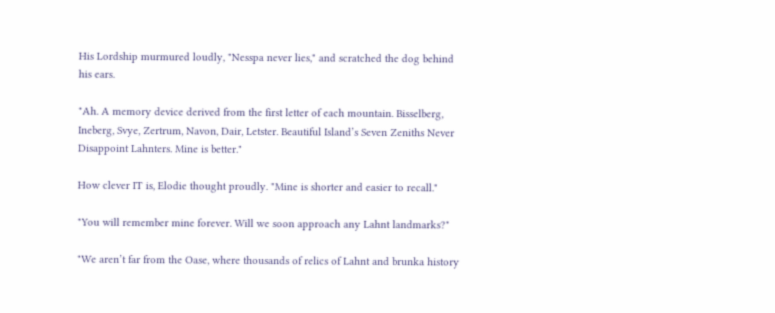His Lordship murmured loudly, "Nesspa never lies," and scratched the dog behind his ears.

"Ah. A memory device derived from the first letter of each mountain. Bisselberg, Ineberg, Svye, Zertrum, Navon, Dair, Letster. Beautiful Island’s Seven Zeniths Never Disappoint Lahnters. Mine is better."

How clever IT is, Elodie thought proudly. "Mine is shorter and easier to recall."

"You will remember mine forever. Will we soon approach any Lahnt landmarks?"

"We aren’t far from the Oase, where thousands of relics of Lahnt and brunka history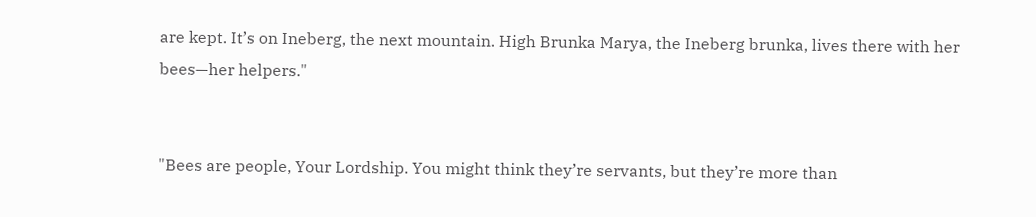are kept. It’s on Ineberg, the next mountain. High Brunka Marya, the Ineberg brunka, lives there with her bees—her helpers."


"Bees are people, Your Lordship. You might think they’re servants, but they’re more than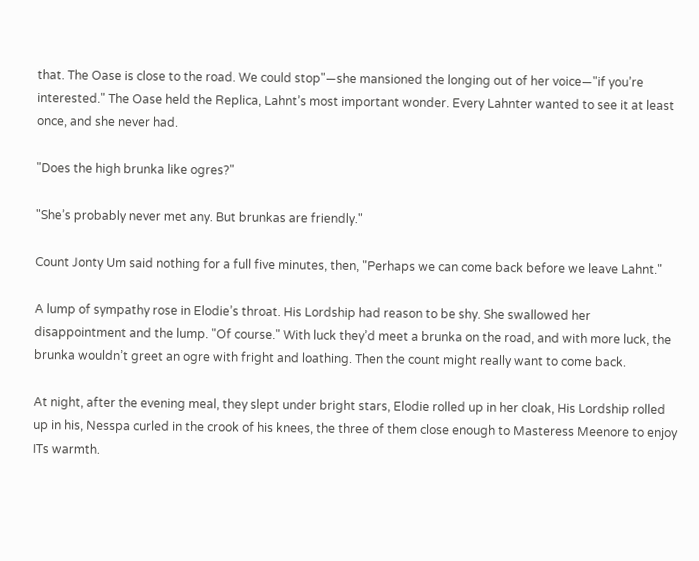that. The Oase is close to the road. We could stop"—she mansioned the longing out of her voice—"if you’re interested." The Oase held the Replica, Lahnt’s most important wonder. Every Lahnter wanted to see it at least once, and she never had.

"Does the high brunka like ogres?"

"She’s probably never met any. But brunkas are friendly."

Count Jonty Um said nothing for a full five minutes, then, "Perhaps we can come back before we leave Lahnt."

A lump of sympathy rose in Elodie’s throat. His Lordship had reason to be shy. She swallowed her disappointment and the lump. "Of course." With luck they’d meet a brunka on the road, and with more luck, the brunka wouldn’t greet an ogre with fright and loathing. Then the count might really want to come back.

At night, after the evening meal, they slept under bright stars, Elodie rolled up in her cloak, His Lordship rolled up in his, Nesspa curled in the crook of his knees, the three of them close enough to Masteress Meenore to enjoy ITs warmth.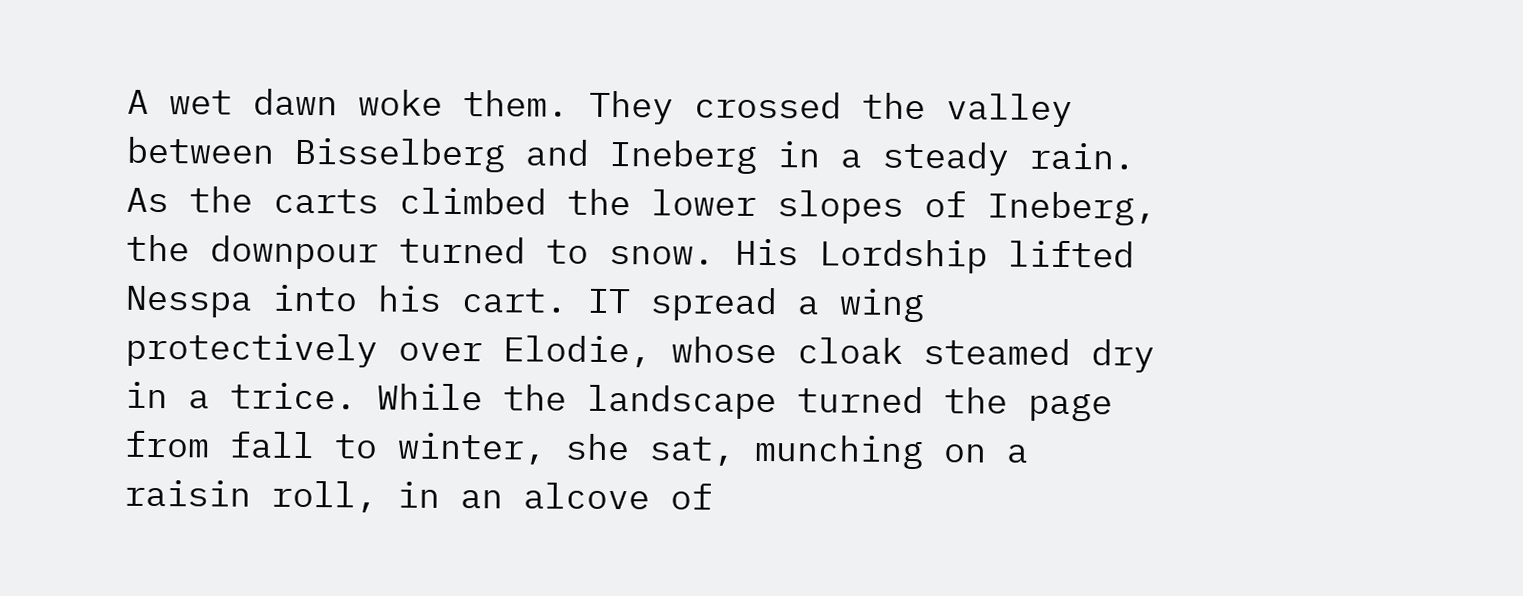A wet dawn woke them. They crossed the valley between Bisselberg and Ineberg in a steady rain. As the carts climbed the lower slopes of Ineberg, the downpour turned to snow. His Lordship lifted Nesspa into his cart. IT spread a wing protectively over Elodie, whose cloak steamed dry in a trice. While the landscape turned the page from fall to winter, she sat, munching on a raisin roll, in an alcove of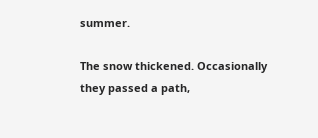summer.

The snow thickened. Occasionally they passed a path,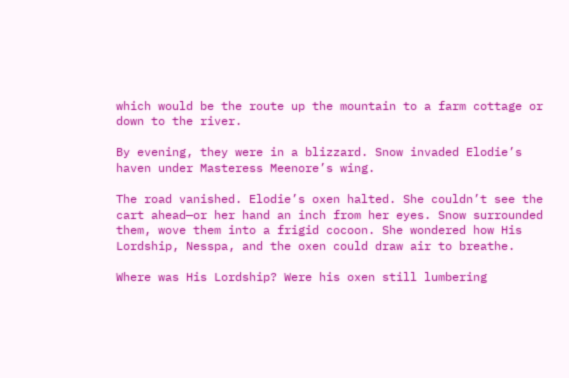which would be the route up the mountain to a farm cottage or down to the river.

By evening, they were in a blizzard. Snow invaded Elodie’s haven under Masteress Meenore’s wing.

The road vanished. Elodie’s oxen halted. She couldn’t see the cart ahead—or her hand an inch from her eyes. Snow surrounded them, wove them into a frigid cocoon. She wondered how His Lordship, Nesspa, and the oxen could draw air to breathe.

Where was His Lordship? Were his oxen still lumbering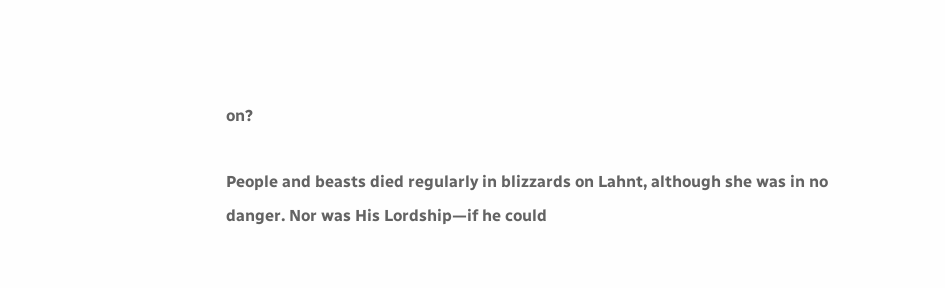on?

People and beasts died regularly in blizzards on Lahnt, although she was in no danger. Nor was His Lordship—if he could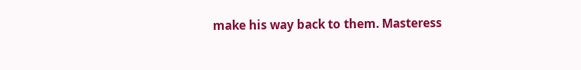make his way back to them. Masteress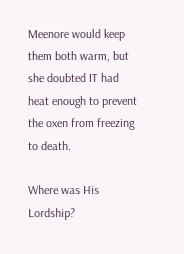Meenore would keep them both warm, but she doubted IT had heat enough to prevent the oxen from freezing to death.

Where was His Lordship?